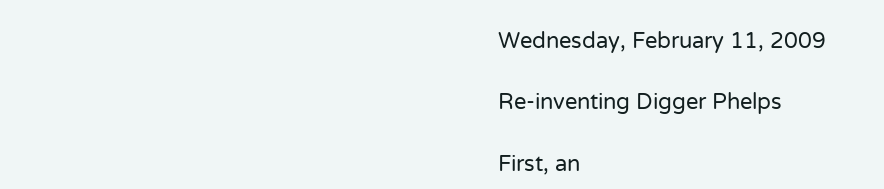Wednesday, February 11, 2009

Re-inventing Digger Phelps

First, an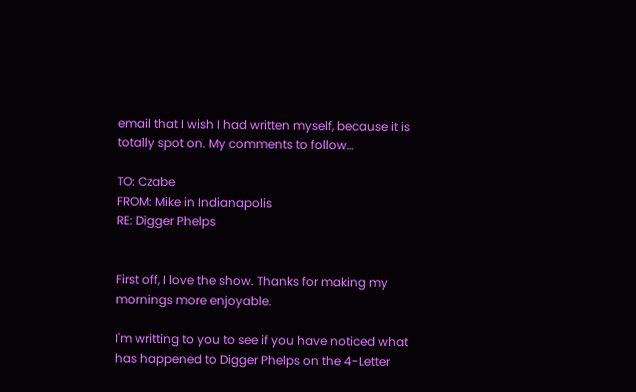email that I wish I had written myself, because it is totally spot on. My comments to follow…

TO: Czabe
FROM: Mike in Indianapolis
RE: Digger Phelps


First off, I love the show. Thanks for making my mornings more enjoyable.

I'm writting to you to see if you have noticed what has happened to Digger Phelps on the 4-Letter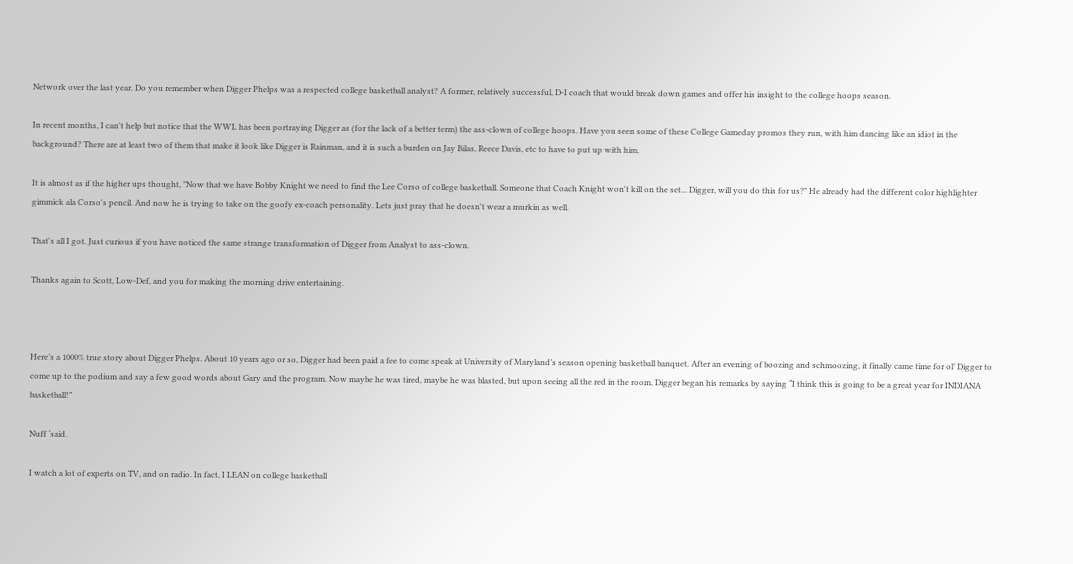Network over the last year. Do you remember when Digger Phelps was a respected college basketball analyst? A former, relatively successful, D-I coach that would break down games and offer his insight to the college hoops season.

In recent months, I can't help but notice that the WWL has been portraying Digger as (for the lack of a better term) the ass-clown of college hoops. Have you seen some of these College Gameday promos they run, with him dancing like an idiot in the background? There are at least two of them that make it look like Digger is Rainman, and it is such a burden on Jay Bilas, Reece Davis, etc to have to put up with him.

It is almost as if the higher ups thought, "Now that we have Bobby Knight we need to find the Lee Corso of college basketball. Someone that Coach Knight won't kill on the set... Digger, will you do this for us?" He already had the different color highlighter gimmick ala Corso's pencil. And now he is trying to take on the goofy ex-coach personality. Lets just pray that he doesn't wear a murkin as well.

That's all I got. Just curious if you have noticed the same strange transformation of Digger from Analyst to ass-clown.

Thanks again to Scott, Low-Def, and you for making the morning drive entertaining.



Here’s a 1000% true story about Digger Phelps. About 10 years ago or so, Digger had been paid a fee to come speak at University of Maryland’s season opening basketball banquet. After an evening of boozing and schmoozing, it finally came time for ol’ Digger to come up to the podium and say a few good words about Gary and the program. Now maybe he was tired, maybe he was blasted, but upon seeing all the red in the room, Digger began his remarks by saying “I think this is going to be a great year for INDIANA basketball!”

Nuff ‘said.

I watch a lot of experts on TV, and on radio. In fact, I LEAN on college basketball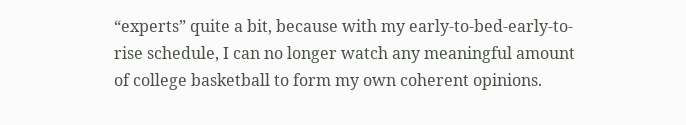“experts” quite a bit, because with my early-to-bed-early-to-rise schedule, I can no longer watch any meaningful amount of college basketball to form my own coherent opinions.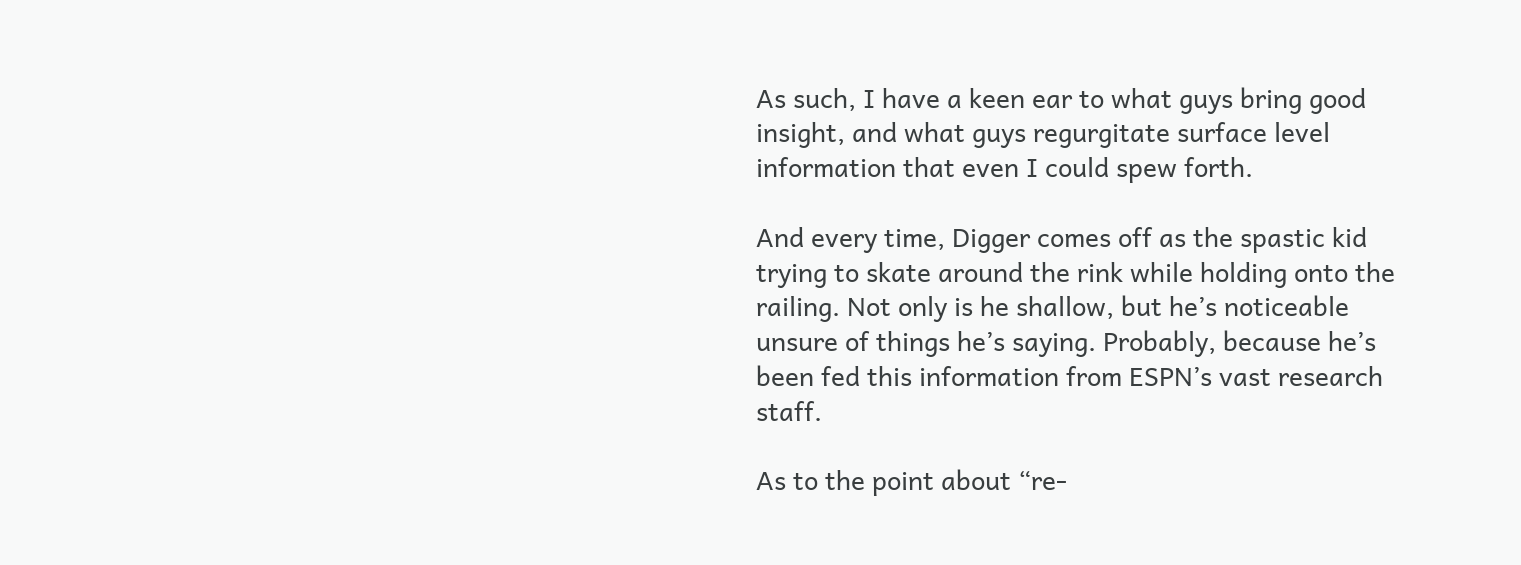As such, I have a keen ear to what guys bring good insight, and what guys regurgitate surface level information that even I could spew forth.

And every time, Digger comes off as the spastic kid trying to skate around the rink while holding onto the railing. Not only is he shallow, but he’s noticeable unsure of things he’s saying. Probably, because he’s been fed this information from ESPN’s vast research staff.

As to the point about “re-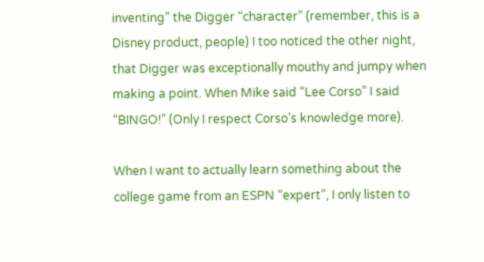inventing” the Digger “character” (remember, this is a Disney product, people) I too noticed the other night, that Digger was exceptionally mouthy and jumpy when making a point. When Mike said “Lee Corso” I said “BINGO!” (Only I respect Corso’s knowledge more).

When I want to actually learn something about the college game from an ESPN “expert”, I only listen to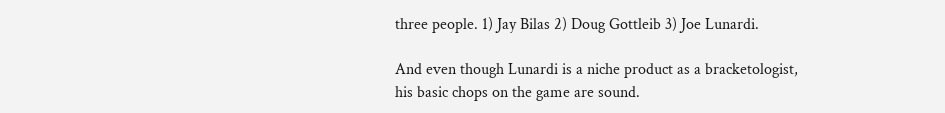three people. 1) Jay Bilas 2) Doug Gottleib 3) Joe Lunardi.

And even though Lunardi is a niche product as a bracketologist, his basic chops on the game are sound.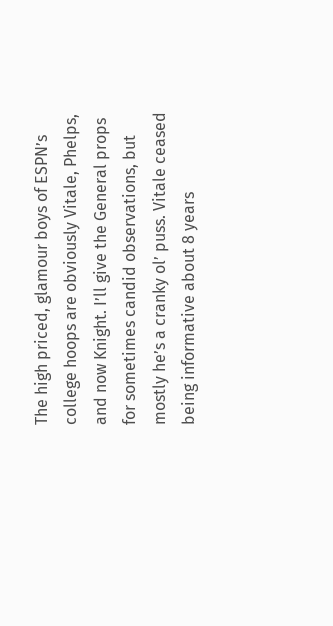The high priced, glamour boys of ESPN’s college hoops are obviously Vitale, Phelps, and now Knight. I’ll give the General props for sometimes candid observations, but mostly he’s a cranky ol’ puss. Vitale ceased being informative about 8 years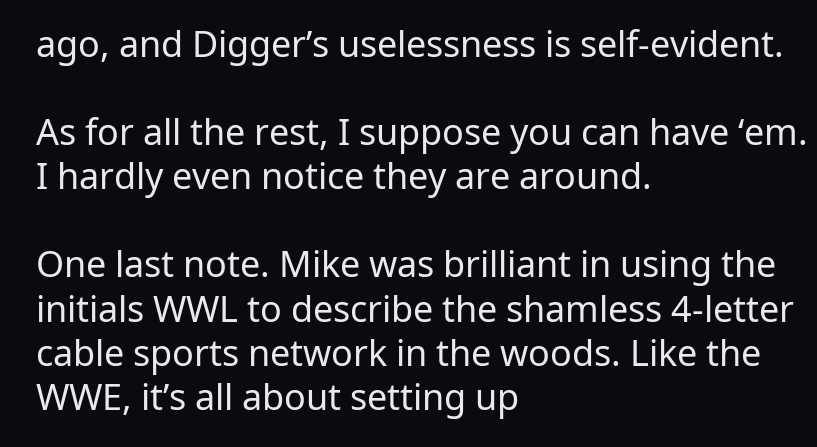ago, and Digger’s uselessness is self-evident.

As for all the rest, I suppose you can have ‘em. I hardly even notice they are around.

One last note. Mike was brilliant in using the initials WWL to describe the shamless 4-letter cable sports network in the woods. Like the WWE, it’s all about setting up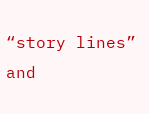“story lines” and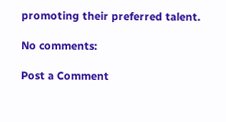promoting their preferred talent.

No comments:

Post a Comment